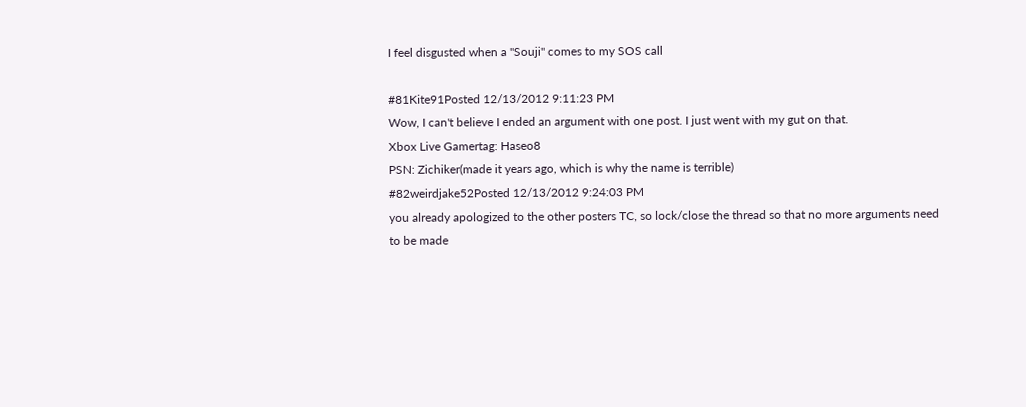I feel disgusted when a "Souji" comes to my SOS call

#81Kite91Posted 12/13/2012 9:11:23 PM
Wow, I can't believe I ended an argument with one post. I just went with my gut on that.
Xbox Live Gamertag: Haseo8
PSN: Zichiker(made it years ago, which is why the name is terrible)
#82weirdjake52Posted 12/13/2012 9:24:03 PM
you already apologized to the other posters TC, so lock/close the thread so that no more arguments need to be made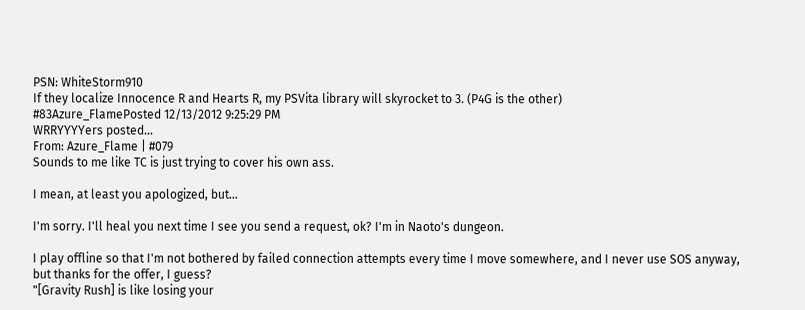PSN: WhiteStorm910
If they localize Innocence R and Hearts R, my PSVita library will skyrocket to 3. (P4G is the other)
#83Azure_FlamePosted 12/13/2012 9:25:29 PM
WRRYYYYers posted...
From: Azure_Flame | #079
Sounds to me like TC is just trying to cover his own ass.

I mean, at least you apologized, but...

I'm sorry. I'll heal you next time I see you send a request, ok? I'm in Naoto's dungeon.

I play offline so that I'm not bothered by failed connection attempts every time I move somewhere, and I never use SOS anyway, but thanks for the offer, I guess?
"[Gravity Rush] is like losing your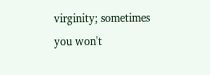virginity; sometimes you won't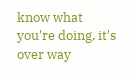know what you're doing, it's over way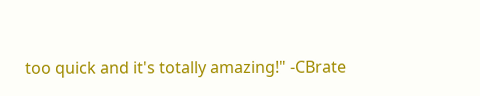too quick and it's totally amazing!" -CBrate